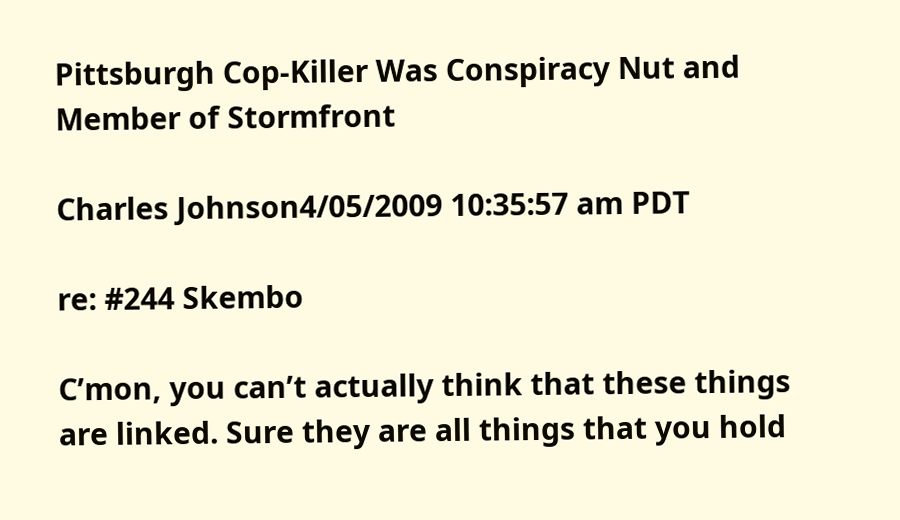Pittsburgh Cop-Killer Was Conspiracy Nut and Member of Stormfront

Charles Johnson4/05/2009 10:35:57 am PDT

re: #244 Skembo

C’mon, you can’t actually think that these things are linked. Sure they are all things that you hold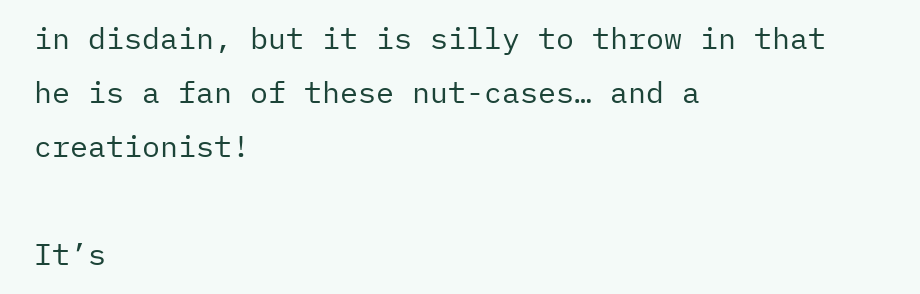in disdain, but it is silly to throw in that he is a fan of these nut-cases… and a creationist!

It’s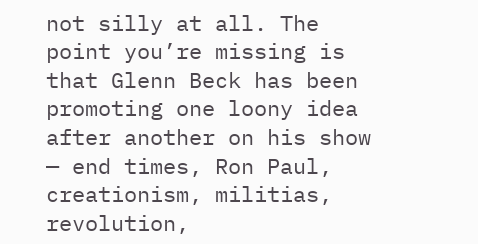not silly at all. The point you’re missing is that Glenn Beck has been promoting one loony idea after another on his show — end times, Ron Paul, creationism, militias, revolution,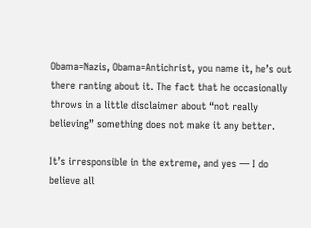Obama=Nazis, Obama=Antichrist, you name it, he’s out there ranting about it. The fact that he occasionally throws in a little disclaimer about “not really believing” something does not make it any better.

It’s irresponsible in the extreme, and yes — I do believe all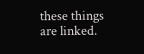these things are linked.